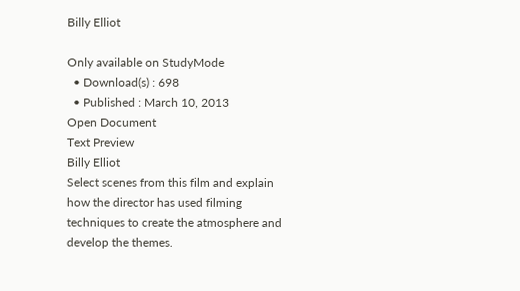Billy Elliot

Only available on StudyMode
  • Download(s) : 698
  • Published : March 10, 2013
Open Document
Text Preview
Billy Elliot
Select scenes from this film and explain how the director has used filming techniques to create the atmosphere and develop the themes.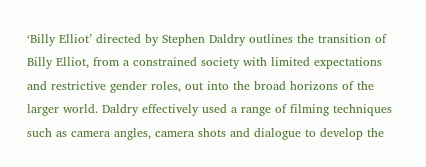‘Billy Elliot’ directed by Stephen Daldry outlines the transition of Billy Elliot, from a constrained society with limited expectations and restrictive gender roles, out into the broad horizons of the larger world. Daldry effectively used a range of filming techniques such as camera angles, camera shots and dialogue to develop the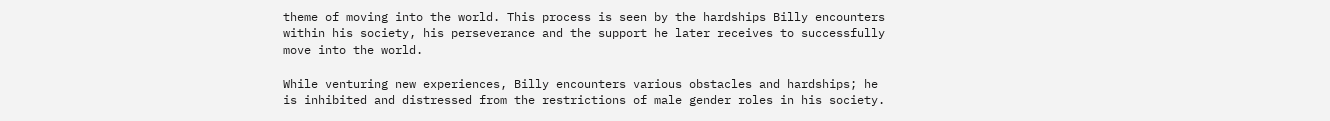theme of moving into the world. This process is seen by the hardships Billy encounters within his society, his perseverance and the support he later receives to successfully move into the world.

While venturing new experiences, Billy encounters various obstacles and hardships; he is inhibited and distressed from the restrictions of male gender roles in his society.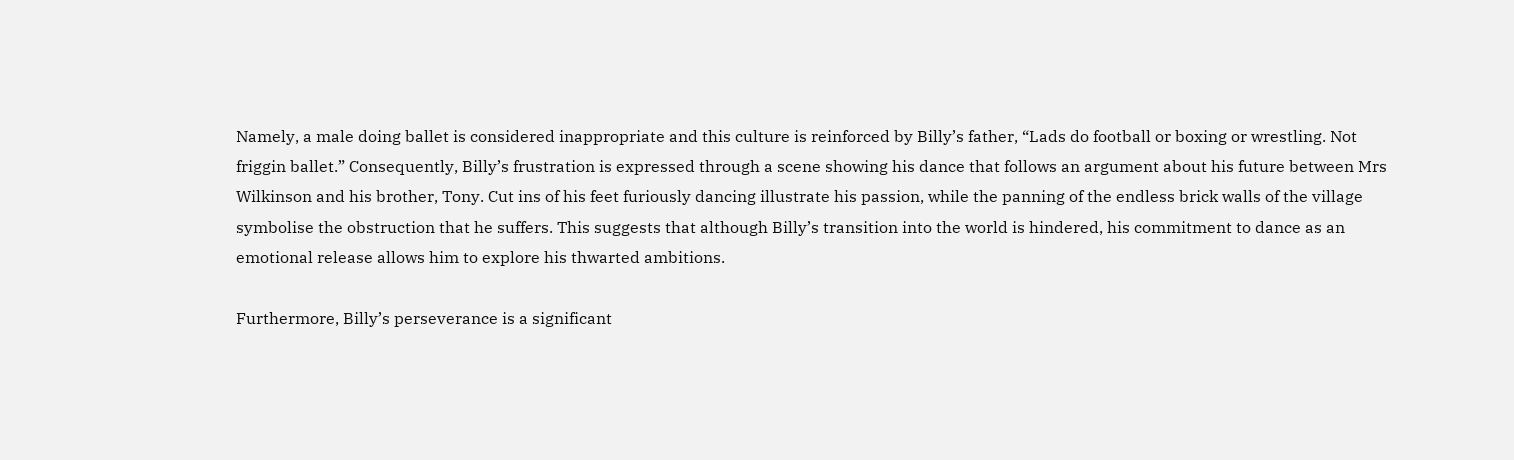Namely, a male doing ballet is considered inappropriate and this culture is reinforced by Billy’s father, “Lads do football or boxing or wrestling. Not friggin ballet.” Consequently, Billy’s frustration is expressed through a scene showing his dance that follows an argument about his future between Mrs Wilkinson and his brother, Tony. Cut ins of his feet furiously dancing illustrate his passion, while the panning of the endless brick walls of the village symbolise the obstruction that he suffers. This suggests that although Billy’s transition into the world is hindered, his commitment to dance as an emotional release allows him to explore his thwarted ambitions.

Furthermore, Billy’s perseverance is a significant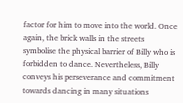factor for him to move into the world. Once again, the brick walls in the streets symbolise the physical barrier of Billy who is forbidden to dance. Nevertheless, Billy conveys his perseverance and commitment towards dancing in many situations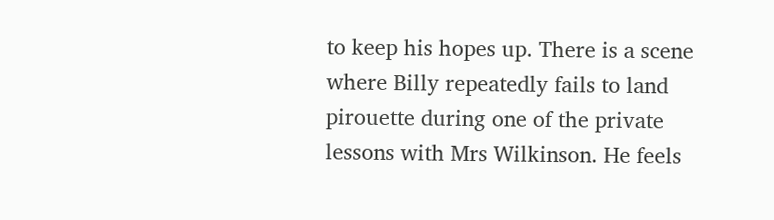to keep his hopes up. There is a scene where Billy repeatedly fails to land pirouette during one of the private lessons with Mrs Wilkinson. He feels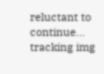reluctant to continue...
tracking img